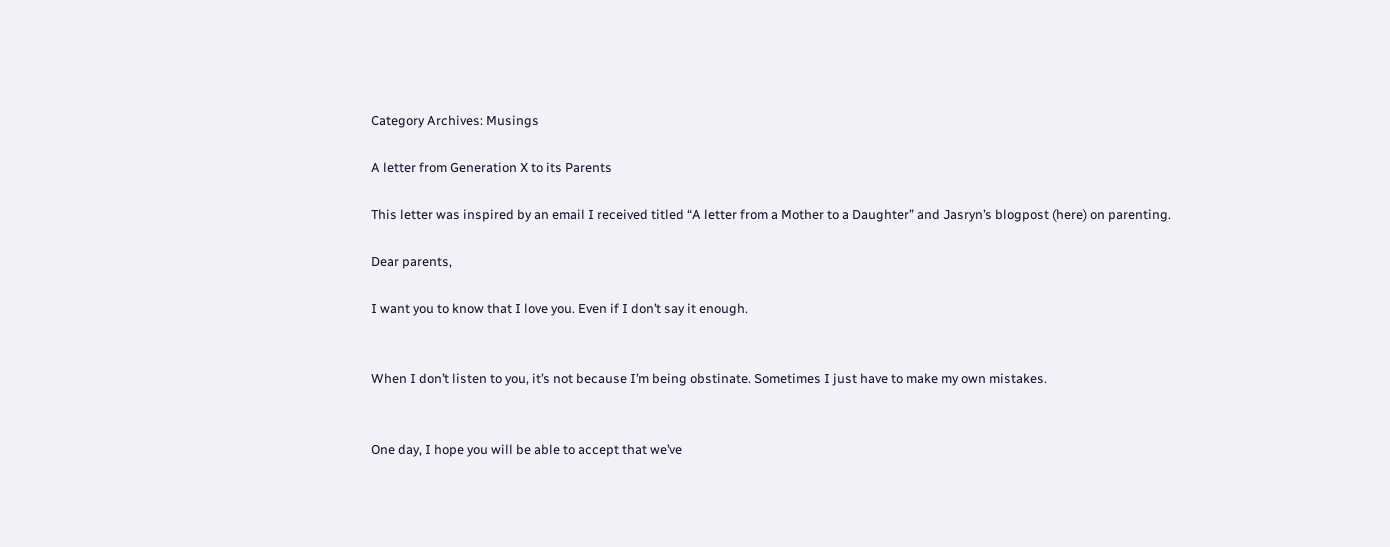Category Archives: Musings

A letter from Generation X to its Parents

This letter was inspired by an email I received titled “A letter from a Mother to a Daughter” and Jasryn’s blogpost (here) on parenting.

Dear parents,

I want you to know that I love you. Even if I don’t say it enough.


When I don’t listen to you, it’s not because I’m being obstinate. Sometimes I just have to make my own mistakes.


One day, I hope you will be able to accept that we’ve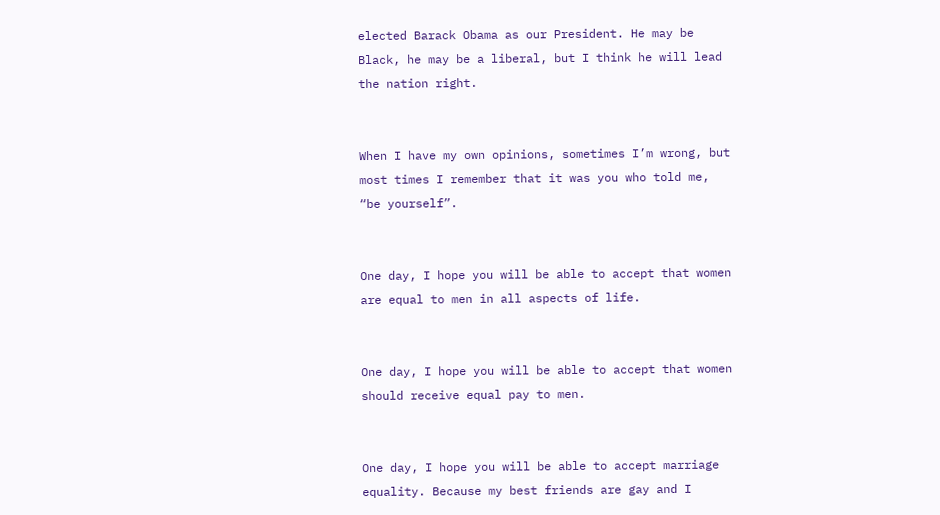elected Barack Obama as our President. He may be Black, he may be a liberal, but I think he will lead the nation right.


When I have my own opinions, sometimes I’m wrong, but most times I remember that it was you who told me, “be yourself”.


One day, I hope you will be able to accept that women are equal to men in all aspects of life.


One day, I hope you will be able to accept that women should receive equal pay to men.


One day, I hope you will be able to accept marriage equality. Because my best friends are gay and I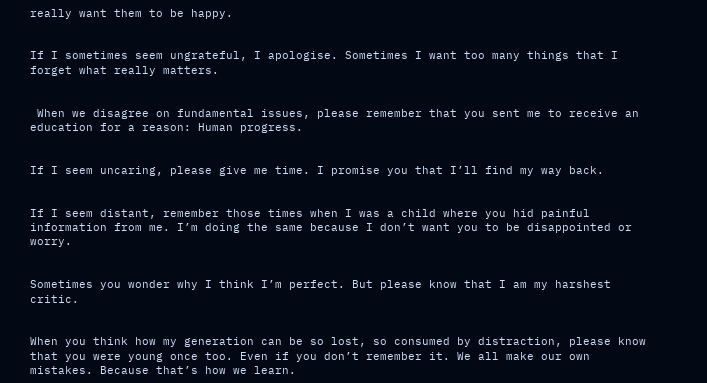really want them to be happy.


If I sometimes seem ungrateful, I apologise. Sometimes I want too many things that I forget what really matters.


 When we disagree on fundamental issues, please remember that you sent me to receive an education for a reason: Human progress.


If I seem uncaring, please give me time. I promise you that I’ll find my way back.


If I seem distant, remember those times when I was a child where you hid painful information from me. I’m doing the same because I don’t want you to be disappointed or worry.


Sometimes you wonder why I think I’m perfect. But please know that I am my harshest critic.


When you think how my generation can be so lost, so consumed by distraction, please know that you were young once too. Even if you don’t remember it. We all make our own mistakes. Because that’s how we learn.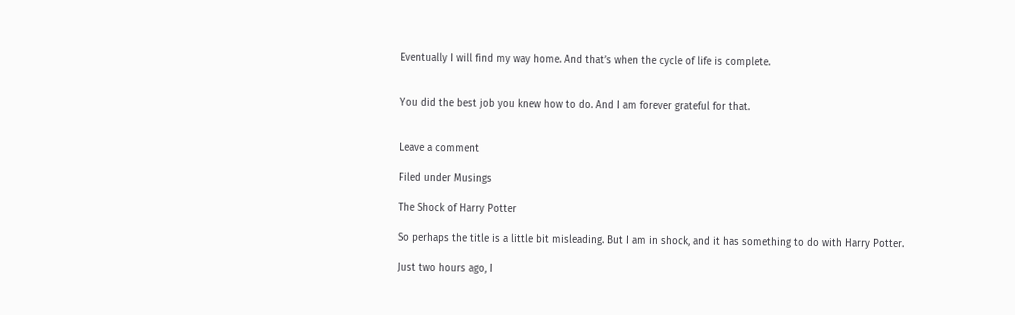Eventually I will find my way home. And that’s when the cycle of life is complete.


You did the best job you knew how to do. And I am forever grateful for that.


Leave a comment

Filed under Musings

The Shock of Harry Potter

So perhaps the title is a little bit misleading. But I am in shock, and it has something to do with Harry Potter.

Just two hours ago, I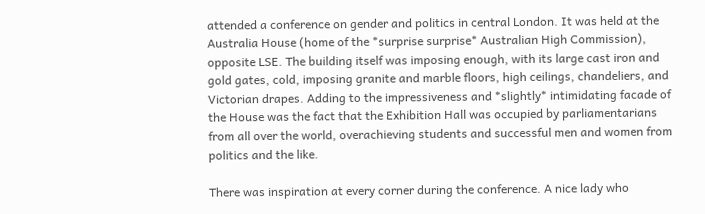attended a conference on gender and politics in central London. It was held at the Australia House (home of the *surprise surprise* Australian High Commission), opposite LSE. The building itself was imposing enough, with its large cast iron and gold gates, cold, imposing granite and marble floors, high ceilings, chandeliers, and Victorian drapes. Adding to the impressiveness and *slightly* intimidating facade of the House was the fact that the Exhibition Hall was occupied by parliamentarians from all over the world, overachieving students and successful men and women from politics and the like.

There was inspiration at every corner during the conference. A nice lady who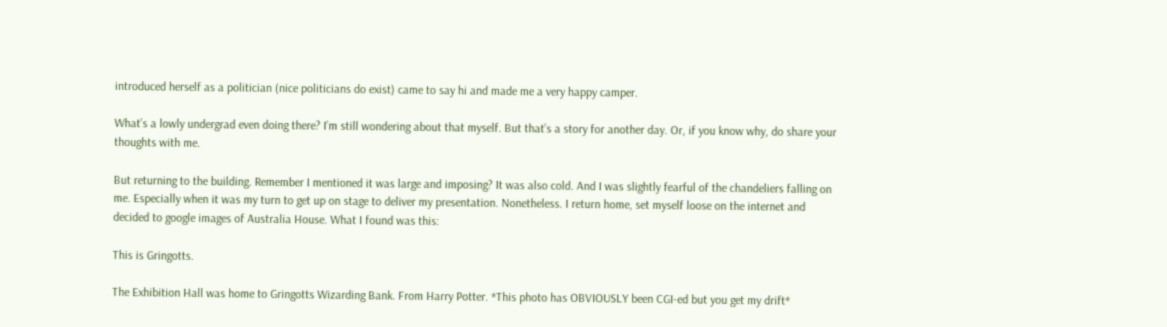introduced herself as a politician (nice politicians do exist) came to say hi and made me a very happy camper.

What’s a lowly undergrad even doing there? I’m still wondering about that myself. But that’s a story for another day. Or, if you know why, do share your thoughts with me.

But returning to the building. Remember I mentioned it was large and imposing? It was also cold. And I was slightly fearful of the chandeliers falling on me. Especially when it was my turn to get up on stage to deliver my presentation. Nonetheless. I return home, set myself loose on the internet and decided to google images of Australia House. What I found was this:

This is Gringotts.

The Exhibition Hall was home to Gringotts Wizarding Bank. From Harry Potter. *This photo has OBVIOUSLY been CGI-ed but you get my drift*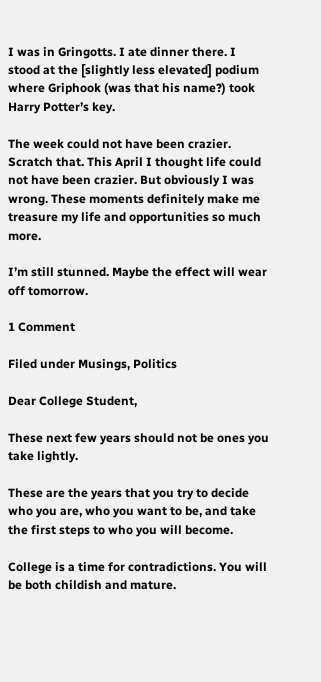I was in Gringotts. I ate dinner there. I stood at the [slightly less elevated] podium where Griphook (was that his name?) took Harry Potter’s key.

The week could not have been crazier. Scratch that. This April I thought life could not have been crazier. But obviously I was wrong. These moments definitely make me treasure my life and opportunities so much more.

I’m still stunned. Maybe the effect will wear off tomorrow.

1 Comment

Filed under Musings, Politics

Dear College Student,

These next few years should not be ones you take lightly.

These are the years that you try to decide who you are, who you want to be, and take the first steps to who you will become.

College is a time for contradictions. You will be both childish and mature.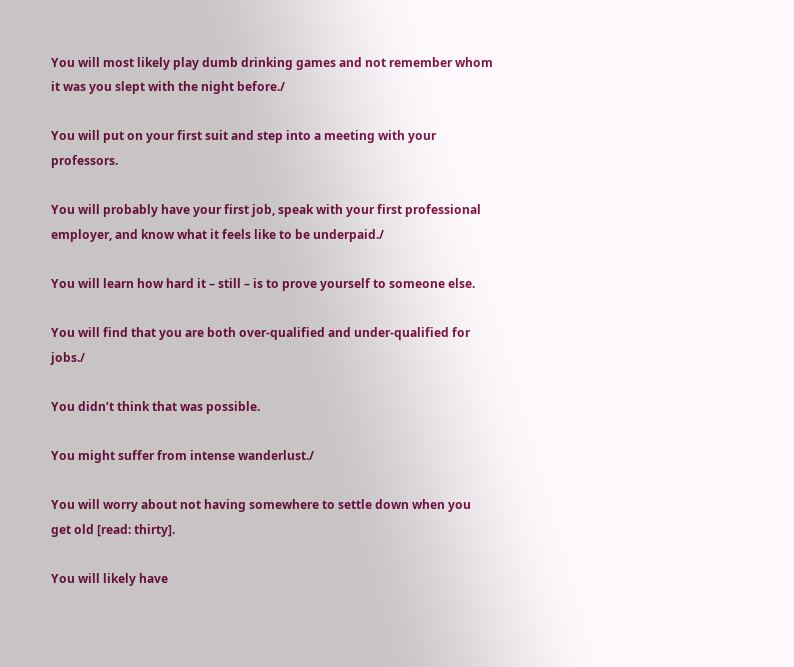You will most likely play dumb drinking games and not remember whom it was you slept with the night before./

You will put on your first suit and step into a meeting with your professors.

You will probably have your first job, speak with your first professional employer, and know what it feels like to be underpaid./

You will learn how hard it – still – is to prove yourself to someone else.

You will find that you are both over-qualified and under-qualified for jobs./

You didn’t think that was possible.

You might suffer from intense wanderlust./

You will worry about not having somewhere to settle down when you get old [read: thirty].

You will likely have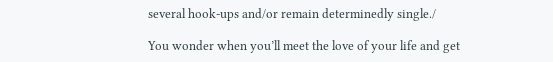several hook-ups and/or remain determinedly single./

You wonder when you’ll meet the love of your life and get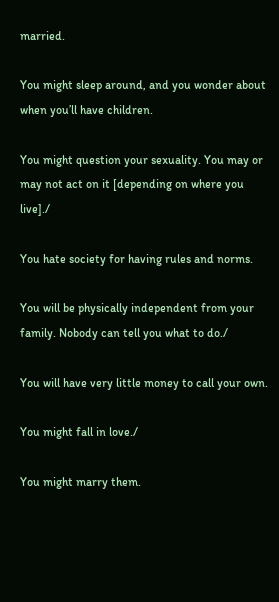married.

You might sleep around, and you wonder about when you’ll have children.

You might question your sexuality. You may or may not act on it [depending on where you live]./

You hate society for having rules and norms.

You will be physically independent from your family. Nobody can tell you what to do./

You will have very little money to call your own.

You might fall in love./

You might marry them.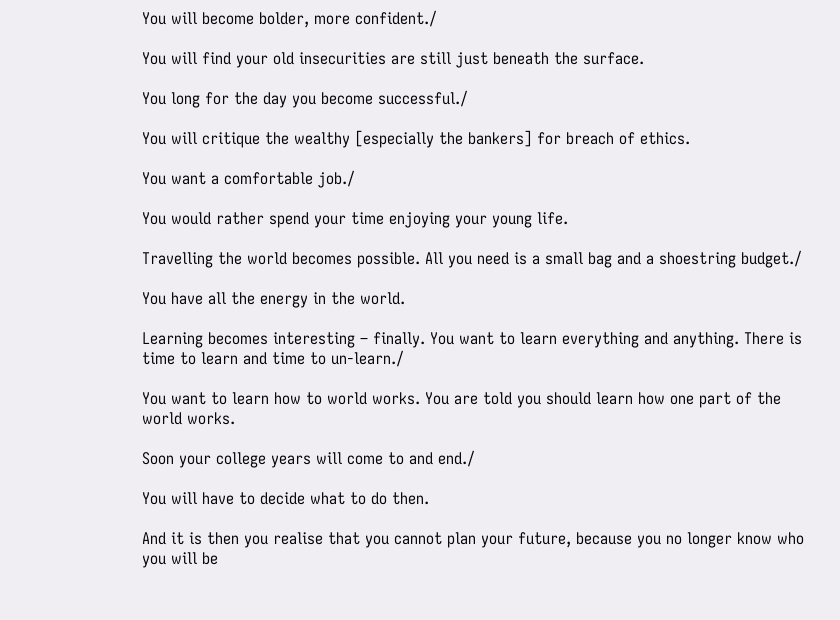You will become bolder, more confident./

You will find your old insecurities are still just beneath the surface.

You long for the day you become successful./

You will critique the wealthy [especially the bankers] for breach of ethics.

You want a comfortable job./

You would rather spend your time enjoying your young life.

Travelling the world becomes possible. All you need is a small bag and a shoestring budget./

You have all the energy in the world.

Learning becomes interesting – finally. You want to learn everything and anything. There is time to learn and time to un-learn./

You want to learn how to world works. You are told you should learn how one part of the world works.

Soon your college years will come to and end./

You will have to decide what to do then.

And it is then you realise that you cannot plan your future, because you no longer know who you will be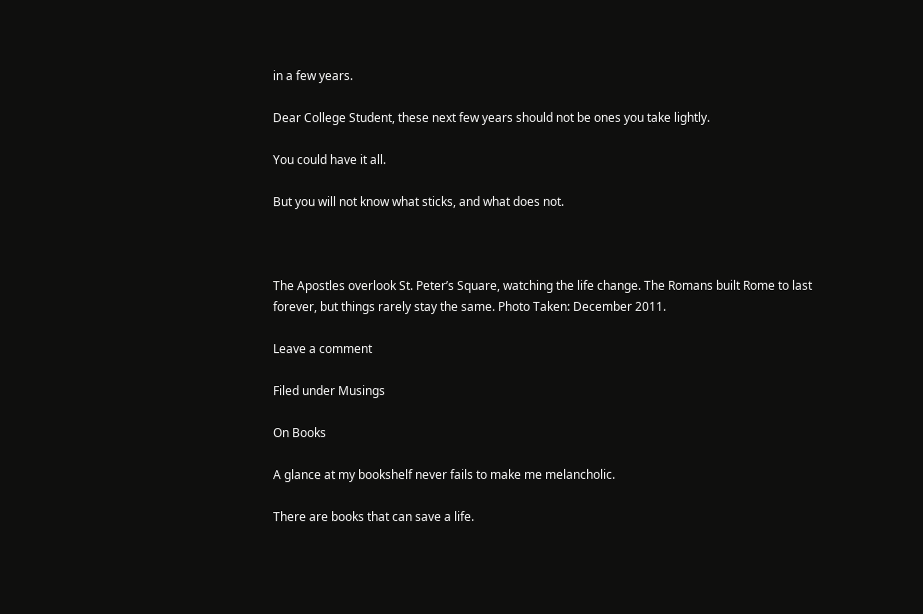in a few years.

Dear College Student, these next few years should not be ones you take lightly.

You could have it all.

But you will not know what sticks, and what does not.



The Apostles overlook St. Peter’s Square, watching the life change. The Romans built Rome to last forever, but things rarely stay the same. Photo Taken: December 2011.

Leave a comment

Filed under Musings

On Books

A glance at my bookshelf never fails to make me melancholic.

There are books that can save a life.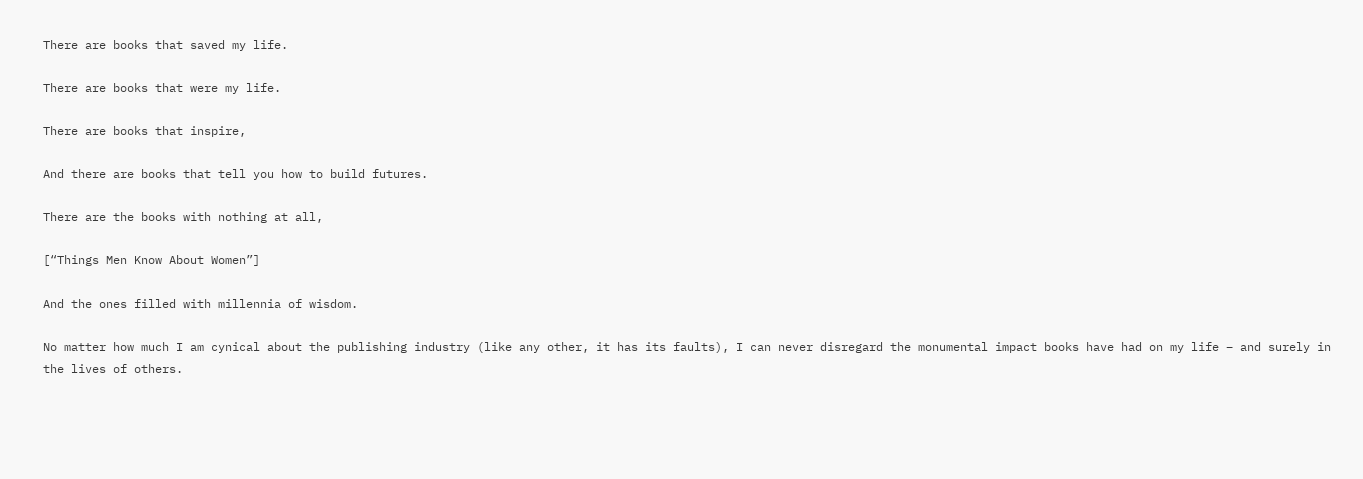There are books that saved my life.

There are books that were my life.

There are books that inspire,

And there are books that tell you how to build futures.

There are the books with nothing at all,

[“Things Men Know About Women”]

And the ones filled with millennia of wisdom.

No matter how much I am cynical about the publishing industry (like any other, it has its faults), I can never disregard the monumental impact books have had on my life – and surely in the lives of others.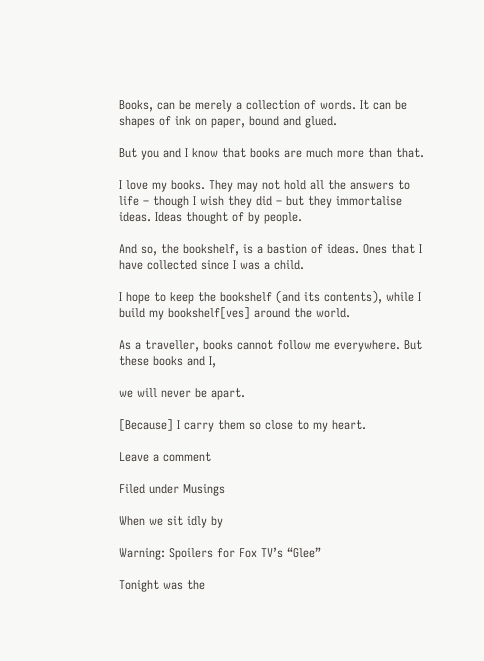Books, can be merely a collection of words. It can be shapes of ink on paper, bound and glued.

But you and I know that books are much more than that.

I love my books. They may not hold all the answers to life – though I wish they did – but they immortalise ideas. Ideas thought of by people.

And so, the bookshelf, is a bastion of ideas. Ones that I have collected since I was a child.

I hope to keep the bookshelf (and its contents), while I build my bookshelf[ves] around the world.

As a traveller, books cannot follow me everywhere. But these books and I,

we will never be apart.

[Because] I carry them so close to my heart.

Leave a comment

Filed under Musings

When we sit idly by

Warning: Spoilers for Fox TV’s “Glee”

Tonight was the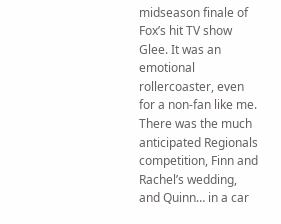midseason finale of Fox’s hit TV show Glee. It was an emotional rollercoaster, even for a non-fan like me. There was the much anticipated Regionals competition, Finn and Rachel’s wedding, and Quinn… in a car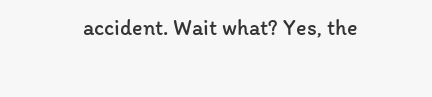accident. Wait what? Yes, the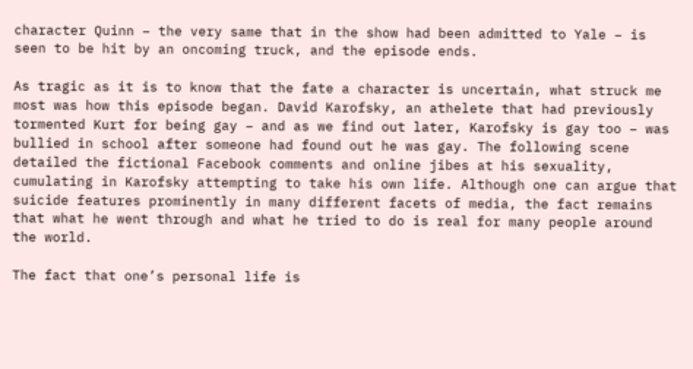character Quinn – the very same that in the show had been admitted to Yale – is seen to be hit by an oncoming truck, and the episode ends.

As tragic as it is to know that the fate a character is uncertain, what struck me most was how this episode began. David Karofsky, an athelete that had previously tormented Kurt for being gay – and as we find out later, Karofsky is gay too – was bullied in school after someone had found out he was gay. The following scene detailed the fictional Facebook comments and online jibes at his sexuality, cumulating in Karofsky attempting to take his own life. Although one can argue that suicide features prominently in many different facets of media, the fact remains that what he went through and what he tried to do is real for many people around the world.

The fact that one’s personal life is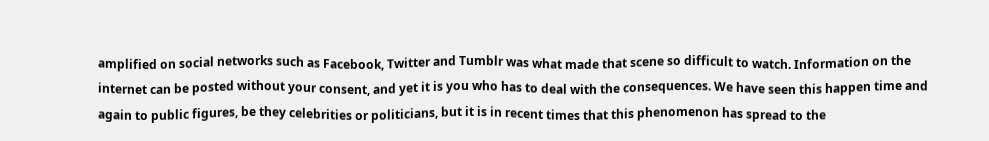amplified on social networks such as Facebook, Twitter and Tumblr was what made that scene so difficult to watch. Information on the internet can be posted without your consent, and yet it is you who has to deal with the consequences. We have seen this happen time and again to public figures, be they celebrities or politicians, but it is in recent times that this phenomenon has spread to the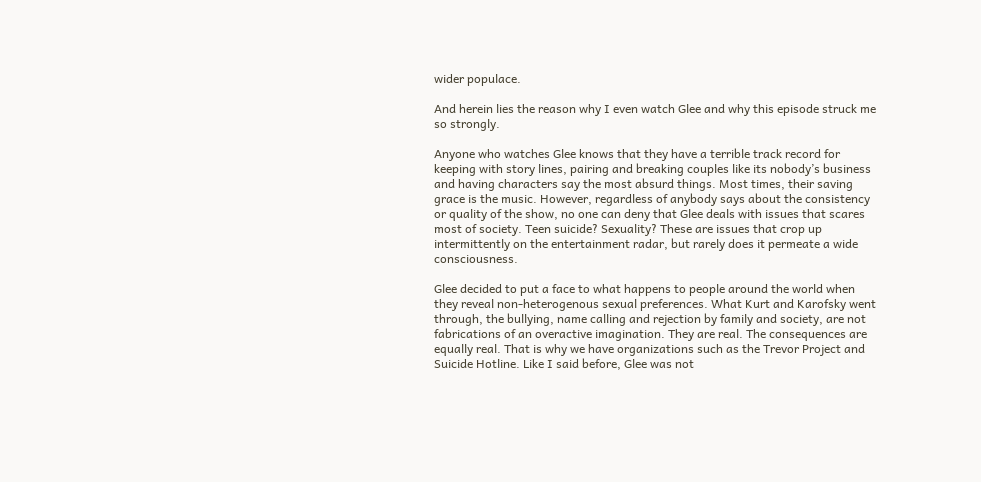wider populace.

And herein lies the reason why I even watch Glee and why this episode struck me so strongly.

Anyone who watches Glee knows that they have a terrible track record for keeping with story lines, pairing and breaking couples like its nobody’s business and having characters say the most absurd things. Most times, their saving grace is the music. However, regardless of anybody says about the consistency or quality of the show, no one can deny that Glee deals with issues that scares most of society. Teen suicide? Sexuality? These are issues that crop up intermittently on the entertainment radar, but rarely does it permeate a wide consciousness.

Glee decided to put a face to what happens to people around the world when they reveal non-heterogenous sexual preferences. What Kurt and Karofsky went through, the bullying, name calling and rejection by family and society, are not fabrications of an overactive imagination. They are real. The consequences are equally real. That is why we have organizations such as the Trevor Project and Suicide Hotline. Like I said before, Glee was not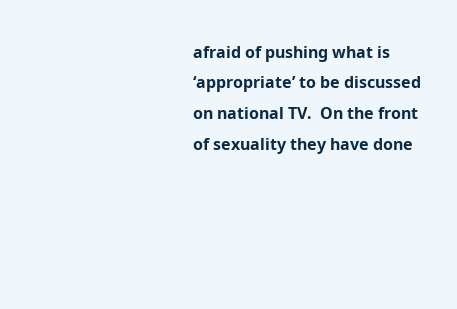afraid of pushing what is ‘appropriate’ to be discussed on national TV.  On the front of sexuality they have done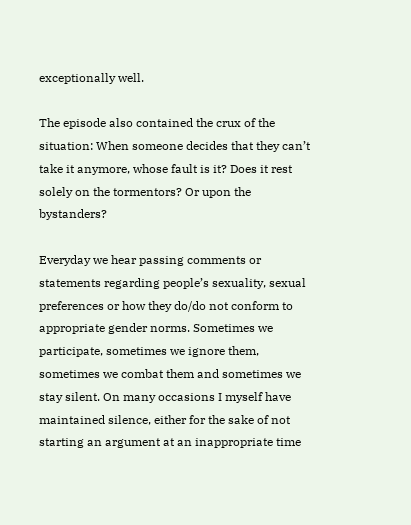exceptionally well.

The episode also contained the crux of the situation: When someone decides that they can’t take it anymore, whose fault is it? Does it rest solely on the tormentors? Or upon the bystanders?

Everyday we hear passing comments or statements regarding people’s sexuality, sexual preferences or how they do/do not conform to appropriate gender norms. Sometimes we participate, sometimes we ignore them, sometimes we combat them and sometimes we stay silent. On many occasions I myself have maintained silence, either for the sake of not starting an argument at an inappropriate time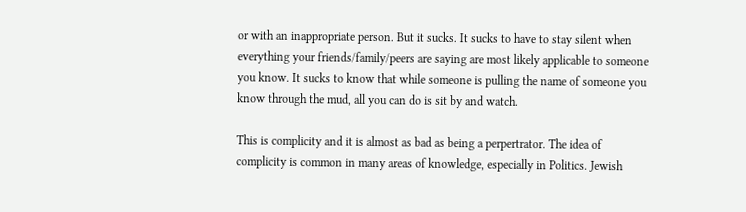or with an inappropriate person. But it sucks. It sucks to have to stay silent when everything your friends/family/peers are saying are most likely applicable to someone you know. It sucks to know that while someone is pulling the name of someone you know through the mud, all you can do is sit by and watch.

This is complicity and it is almost as bad as being a perpertrator. The idea of complicity is common in many areas of knowledge, especially in Politics. Jewish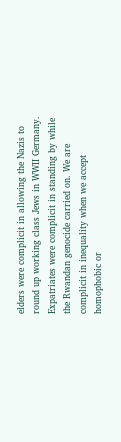elders were complicit in allowing the Nazis to round up working class Jews in WWII Germany. Expatriates were complicit in standing by while the Rwandan genocide carried on. We are complicit in inequality when we accept homophobic or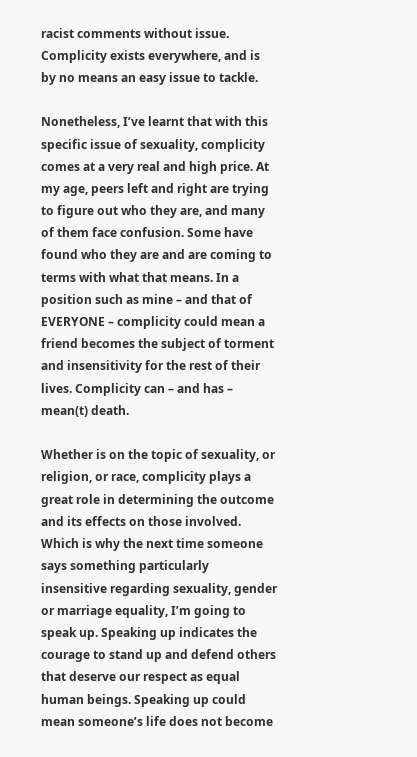racist comments without issue. Complicity exists everywhere, and is by no means an easy issue to tackle.

Nonetheless, I’ve learnt that with this specific issue of sexuality, complicity comes at a very real and high price. At my age, peers left and right are trying to figure out who they are, and many of them face confusion. Some have found who they are and are coming to terms with what that means. In a position such as mine – and that of EVERYONE – complicity could mean a friend becomes the subject of torment and insensitivity for the rest of their lives. Complicity can – and has – mean(t) death.

Whether is on the topic of sexuality, or religion, or race, complicity plays a great role in determining the outcome and its effects on those involved. Which is why the next time someone says something particularly insensitive regarding sexuality, gender or marriage equality, I’m going to speak up. Speaking up indicates the courage to stand up and defend others that deserve our respect as equal human beings. Speaking up could mean someone’s life does not become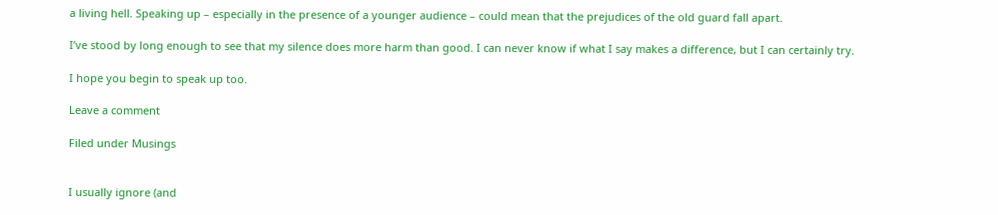a living hell. Speaking up – especially in the presence of a younger audience – could mean that the prejudices of the old guard fall apart.

I’ve stood by long enough to see that my silence does more harm than good. I can never know if what I say makes a difference, but I can certainly try.

I hope you begin to speak up too.

Leave a comment

Filed under Musings


I usually ignore (and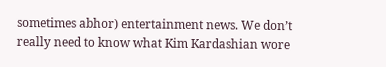sometimes abhor) entertainment news. We don’t really need to know what Kim Kardashian wore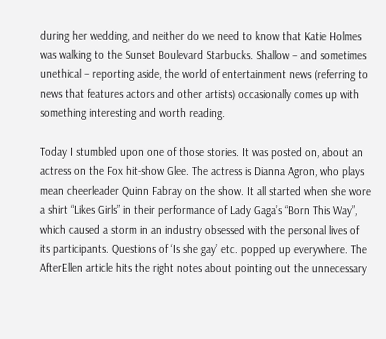during her wedding, and neither do we need to know that Katie Holmes was walking to the Sunset Boulevard Starbucks. Shallow – and sometimes unethical – reporting aside, the world of entertainment news (referring to news that features actors and other artists) occasionally comes up with something interesting and worth reading.

Today I stumbled upon one of those stories. It was posted on, about an actress on the Fox hit-show Glee. The actress is Dianna Agron, who plays mean cheerleader Quinn Fabray on the show. It all started when she wore a shirt “Likes Girls” in their performance of Lady Gaga’s “Born This Way”, which caused a storm in an industry obsessed with the personal lives of its participants. Questions of ‘Is she gay’ etc. popped up everywhere. The AfterEllen article hits the right notes about pointing out the unnecessary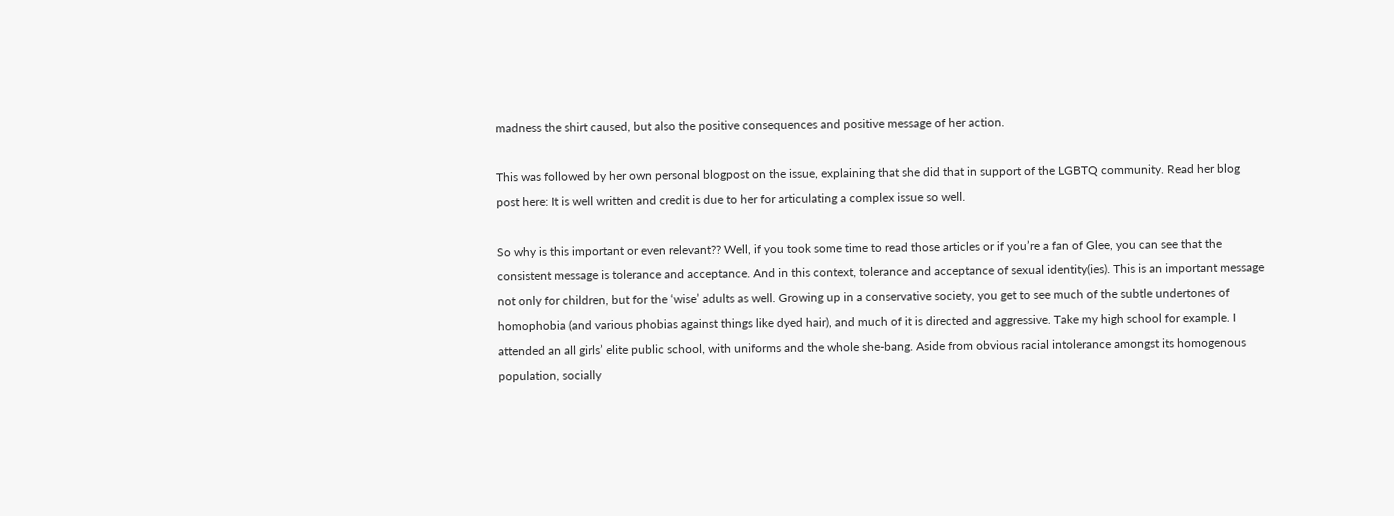madness the shirt caused, but also the positive consequences and positive message of her action.

This was followed by her own personal blogpost on the issue, explaining that she did that in support of the LGBTQ community. Read her blog post here: It is well written and credit is due to her for articulating a complex issue so well.

So why is this important or even relevant?? Well, if you took some time to read those articles or if you’re a fan of Glee, you can see that the consistent message is tolerance and acceptance. And in this context, tolerance and acceptance of sexual identity(ies). This is an important message not only for children, but for the ‘wise’ adults as well. Growing up in a conservative society, you get to see much of the subtle undertones of homophobia (and various phobias against things like dyed hair), and much of it is directed and aggressive. Take my high school for example. I attended an all girls’ elite public school, with uniforms and the whole she-bang. Aside from obvious racial intolerance amongst its homogenous population, socially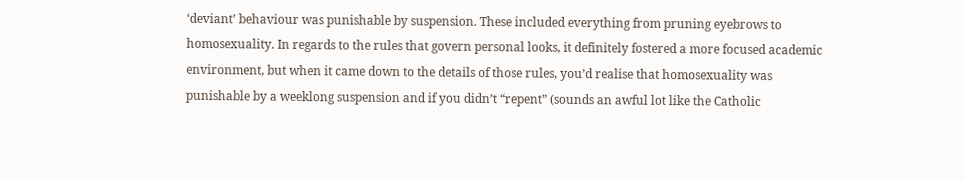‘deviant’ behaviour was punishable by suspension. These included everything from pruning eyebrows to homosexuality. In regards to the rules that govern personal looks, it definitely fostered a more focused academic environment, but when it came down to the details of those rules, you’d realise that homosexuality was punishable by a weeklong suspension and if you didn’t “repent” (sounds an awful lot like the Catholic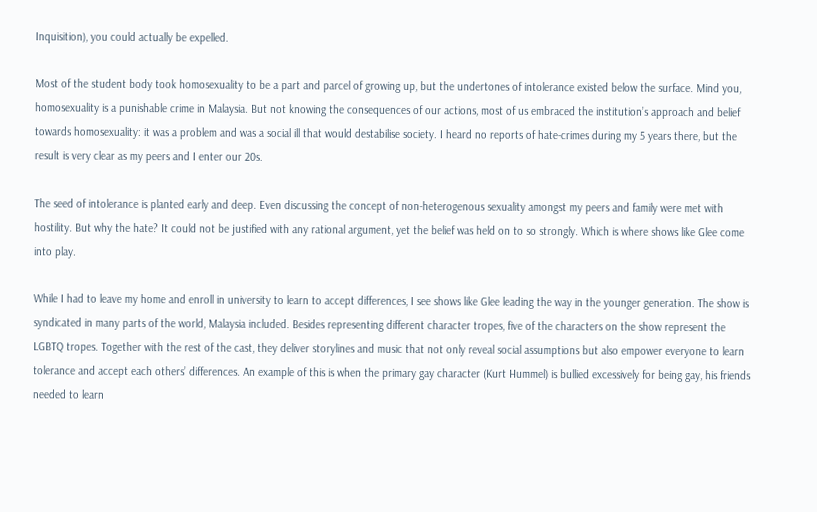Inquisition), you could actually be expelled.

Most of the student body took homosexuality to be a part and parcel of growing up, but the undertones of intolerance existed below the surface. Mind you, homosexuality is a punishable crime in Malaysia. But not knowing the consequences of our actions, most of us embraced the institution’s approach and belief towards homosexuality: it was a problem and was a social ill that would destabilise society. I heard no reports of hate-crimes during my 5 years there, but the result is very clear as my peers and I enter our 20s.

The seed of intolerance is planted early and deep. Even discussing the concept of non-heterogenous sexuality amongst my peers and family were met with hostility. But why the hate? It could not be justified with any rational argument, yet the belief was held on to so strongly. Which is where shows like Glee come into play.

While I had to leave my home and enroll in university to learn to accept differences, I see shows like Glee leading the way in the younger generation. The show is syndicated in many parts of the world, Malaysia included. Besides representing different character tropes, five of the characters on the show represent the LGBTQ tropes. Together with the rest of the cast, they deliver storylines and music that not only reveal social assumptions but also empower everyone to learn tolerance and accept each others’ differences. An example of this is when the primary gay character (Kurt Hummel) is bullied excessively for being gay, his friends needed to learn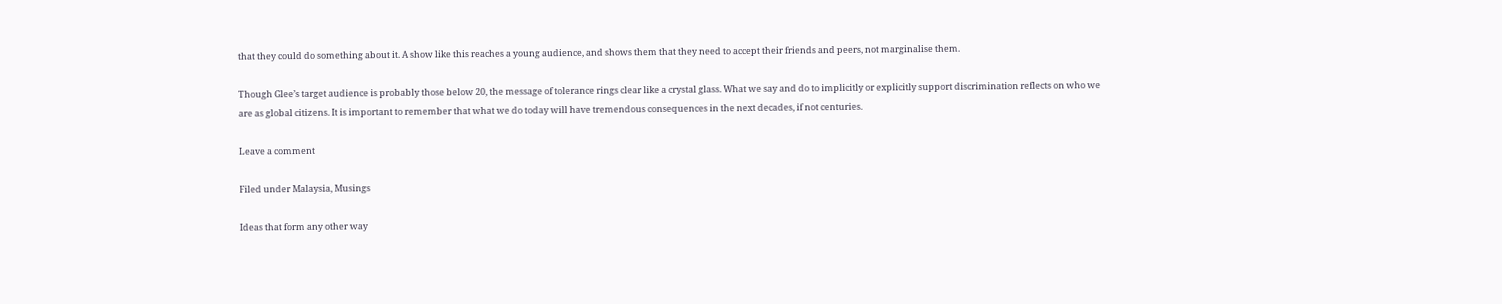that they could do something about it. A show like this reaches a young audience, and shows them that they need to accept their friends and peers, not marginalise them.

Though Glee’s target audience is probably those below 20, the message of tolerance rings clear like a crystal glass. What we say and do to implicitly or explicitly support discrimination reflects on who we are as global citizens. It is important to remember that what we do today will have tremendous consequences in the next decades, if not centuries.

Leave a comment

Filed under Malaysia, Musings

Ideas that form any other way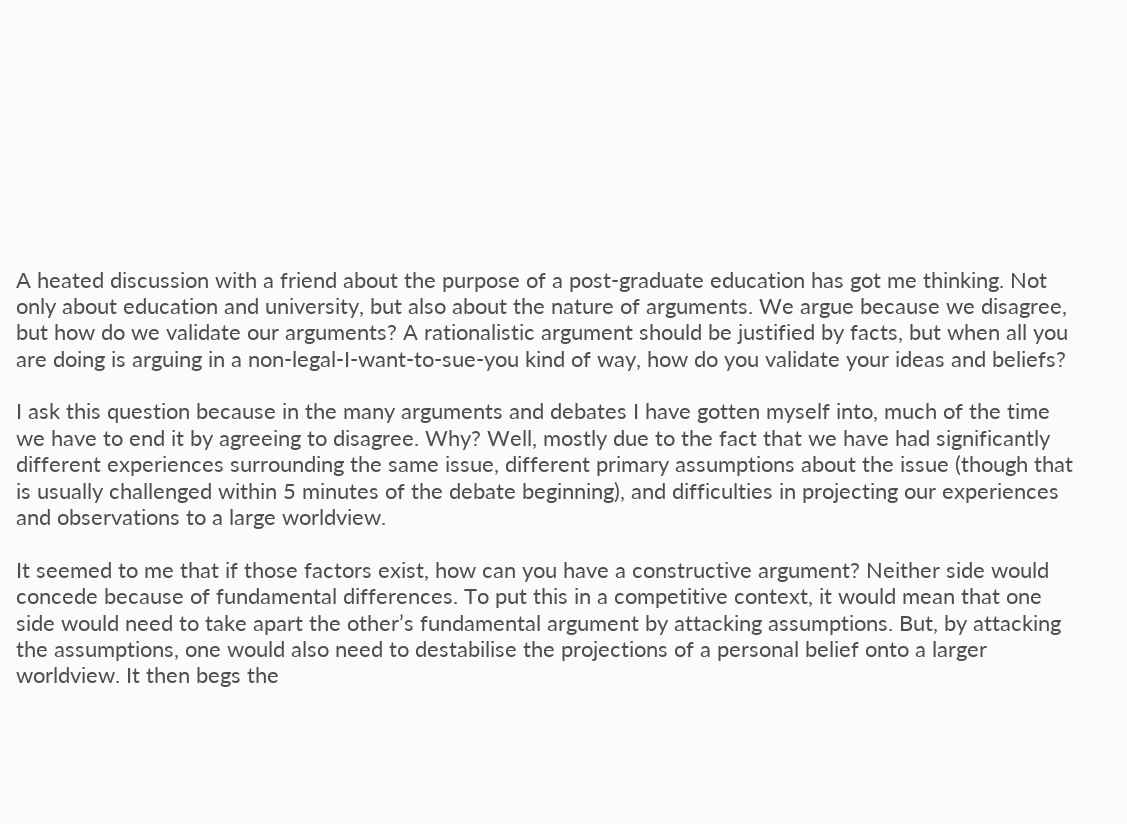A heated discussion with a friend about the purpose of a post-graduate education has got me thinking. Not only about education and university, but also about the nature of arguments. We argue because we disagree, but how do we validate our arguments? A rationalistic argument should be justified by facts, but when all you are doing is arguing in a non-legal-I-want-to-sue-you kind of way, how do you validate your ideas and beliefs?

I ask this question because in the many arguments and debates I have gotten myself into, much of the time we have to end it by agreeing to disagree. Why? Well, mostly due to the fact that we have had significantly different experiences surrounding the same issue, different primary assumptions about the issue (though that is usually challenged within 5 minutes of the debate beginning), and difficulties in projecting our experiences and observations to a large worldview.

It seemed to me that if those factors exist, how can you have a constructive argument? Neither side would concede because of fundamental differences. To put this in a competitive context, it would mean that one side would need to take apart the other’s fundamental argument by attacking assumptions. But, by attacking the assumptions, one would also need to destabilise the projections of a personal belief onto a larger worldview. It then begs the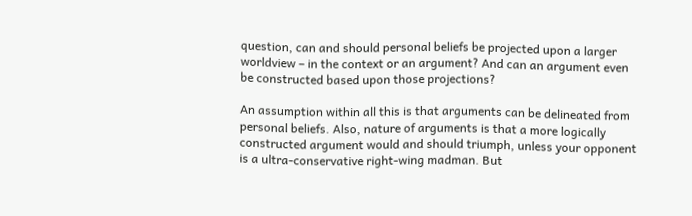question, can and should personal beliefs be projected upon a larger worldview – in the context or an argument? And can an argument even be constructed based upon those projections?

An assumption within all this is that arguments can be delineated from personal beliefs. Also, nature of arguments is that a more logically constructed argument would and should triumph, unless your opponent is a ultra-conservative right-wing madman. But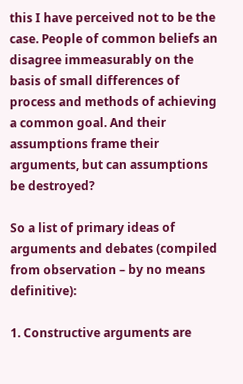this I have perceived not to be the case. People of common beliefs an disagree immeasurably on the basis of small differences of process and methods of achieving a common goal. And their assumptions frame their arguments, but can assumptions be destroyed?

So a list of primary ideas of arguments and debates (compiled from observation – by no means definitive):

1. Constructive arguments are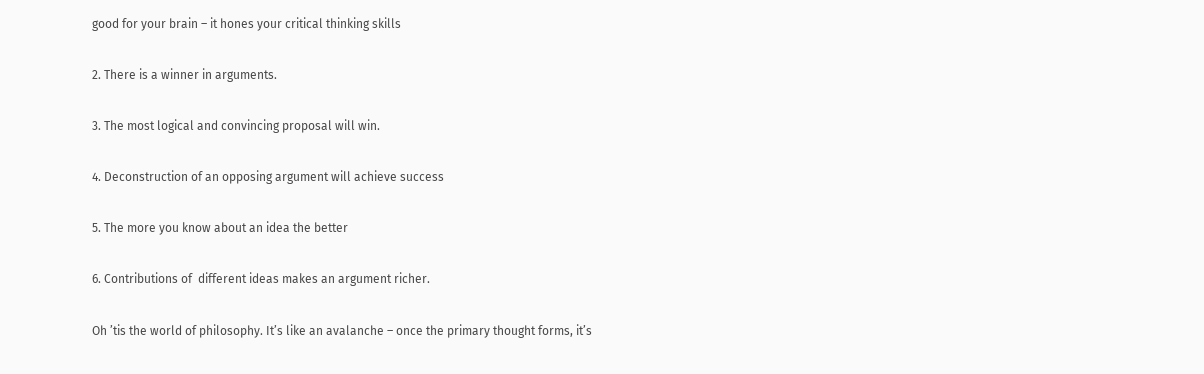good for your brain – it hones your critical thinking skills

2. There is a winner in arguments.

3. The most logical and convincing proposal will win.

4. Deconstruction of an opposing argument will achieve success

5. The more you know about an idea the better

6. Contributions of  different ideas makes an argument richer.

Oh ’tis the world of philosophy. It’s like an avalanche – once the primary thought forms, it’s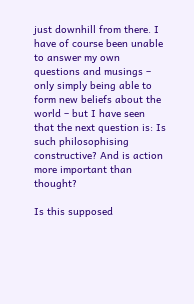just downhill from there. I have of course been unable to answer my own questions and musings – only simply being able to form new beliefs about the world – but I have seen that the next question is: Is such philosophising constructive? And is action more important than thought?

Is this supposed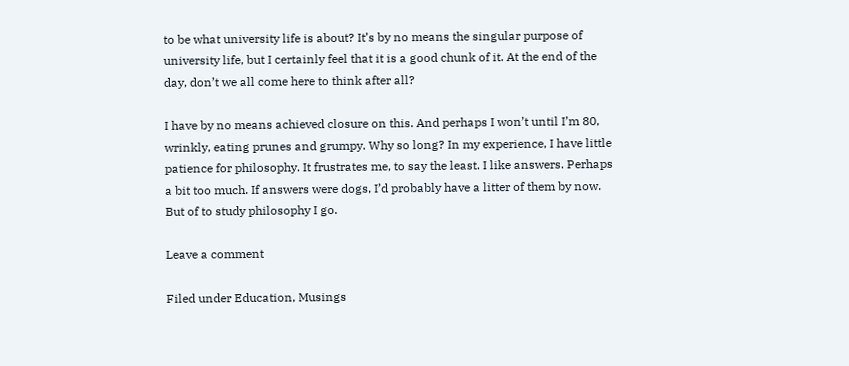to be what university life is about? It’s by no means the singular purpose of university life, but I certainly feel that it is a good chunk of it. At the end of the day, don’t we all come here to think after all?

I have by no means achieved closure on this. And perhaps I won’t until I’m 80, wrinkly, eating prunes and grumpy. Why so long? In my experience, I have little patience for philosophy. It frustrates me, to say the least. I like answers. Perhaps a bit too much. If answers were dogs, I’d probably have a litter of them by now. But of to study philosophy I go.

Leave a comment

Filed under Education, Musings